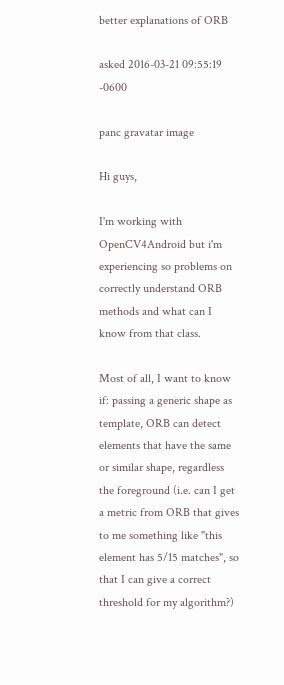better explanations of ORB

asked 2016-03-21 09:55:19 -0600

panc gravatar image

Hi guys,

I'm working with OpenCV4Android but i'm experiencing so problems on correctly understand ORB methods and what can I know from that class.

Most of all, I want to know if: passing a generic shape as template, ORB can detect elements that have the same or similar shape, regardless the foreground (i.e. can I get a metric from ORB that gives to me something like "this element has 5/15 matches", so that I can give a correct threshold for my algorithm?)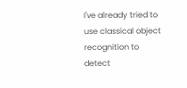I've already tried to use classical object recognition to detect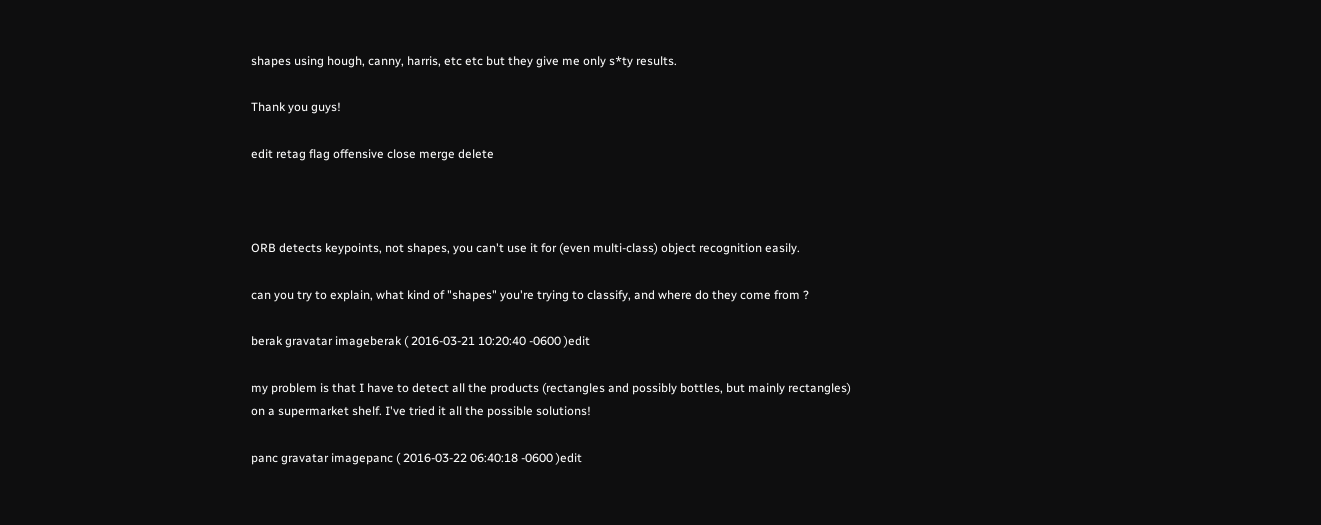shapes using hough, canny, harris, etc etc but they give me only s*ty results.

Thank you guys!

edit retag flag offensive close merge delete



ORB detects keypoints, not shapes, you can't use it for (even multi-class) object recognition easily.

can you try to explain, what kind of "shapes" you're trying to classify, and where do they come from ?

berak gravatar imageberak ( 2016-03-21 10:20:40 -0600 )edit

my problem is that I have to detect all the products (rectangles and possibly bottles, but mainly rectangles) on a supermarket shelf. I've tried it all the possible solutions!

panc gravatar imagepanc ( 2016-03-22 06:40:18 -0600 )edit